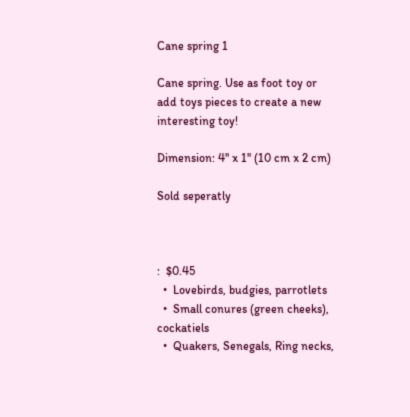Cane spring 1

Cane spring. Use as foot toy or add toys pieces to create a new interesting toy!

Dimension: 4'' x 1'' (10 cm x 2 cm)

Sold seperatly



:  $0.45
  •  Lovebirds, budgies, parrotlets
  •  Small conures (green cheeks), cockatiels
  •  Quakers, Senegals, Ring necks,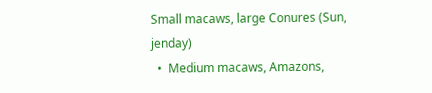Small macaws, large Conures (Sun, jenday)
  •  Medium macaws, Amazons,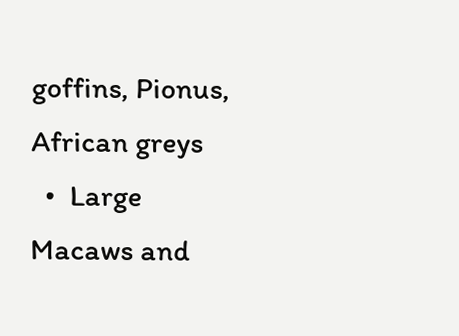goffins, Pionus, African greys
  •  Large Macaws and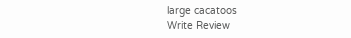large cacatoos
Write Review